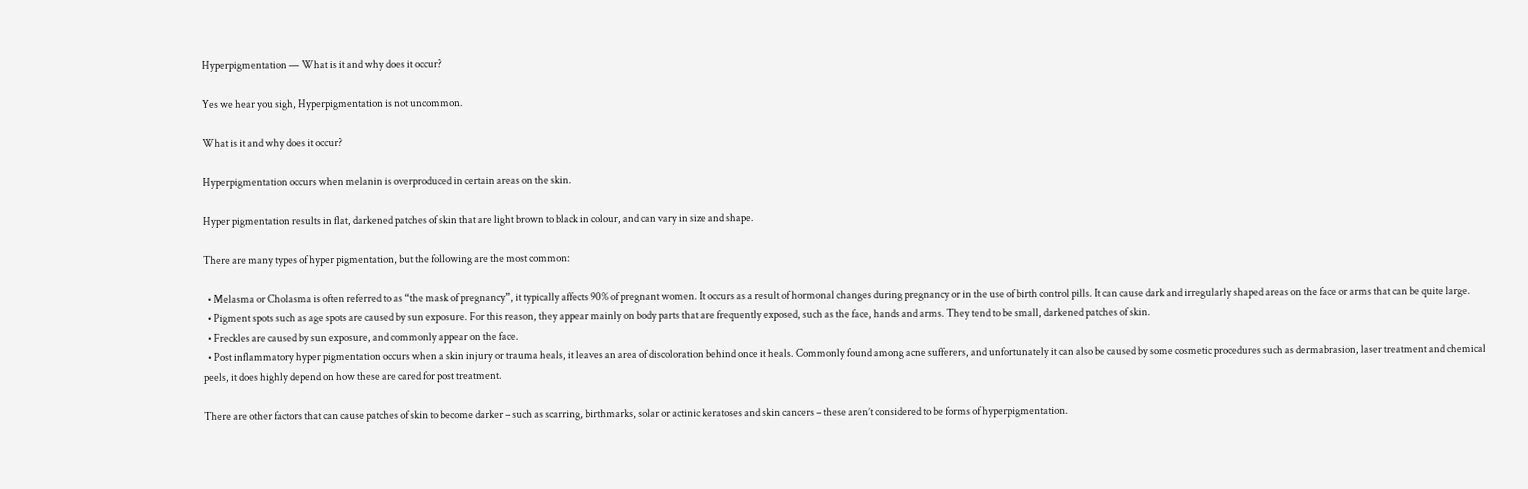Hyperpigmentation — What is it and why does it occur?

Yes we hear you sigh, Hyperpigmentation is not uncommon.

What is it and why does it occur?

Hyperpigmentation occurs when melanin is overproduced in certain areas on the skin.

Hyper pigmentation results in flat, darkened patches of skin that are light brown to black in colour, and can vary in size and shape.

There are many types of hyper pigmentation, but the following are the most common:

  • Melasma or Cholasma is often referred to as “the mask of pregnancy”, it typically affects 90% of pregnant women. It occurs as a result of hormonal changes during pregnancy or in the use of birth control pills. It can cause dark and irregularly shaped areas on the face or arms that can be quite large.
  • Pigment spots such as age spots are caused by sun exposure. For this reason, they appear mainly on body parts that are frequently exposed, such as the face, hands and arms. They tend to be small, darkened patches of skin.
  • Freckles are caused by sun exposure, and commonly appear on the face.
  • Post inflammatory hyper pigmentation occurs when a skin injury or trauma heals, it leaves an area of discoloration behind once it heals. Commonly found among acne sufferers, and unfortunately it can also be caused by some cosmetic procedures such as dermabrasion, laser treatment and chemical peels, it does highly depend on how these are cared for post treatment.

There are other factors that can cause patches of skin to become darker – such as scarring, birthmarks, solar or actinic keratoses and skin cancers – these aren’t considered to be forms of hyperpigmentation.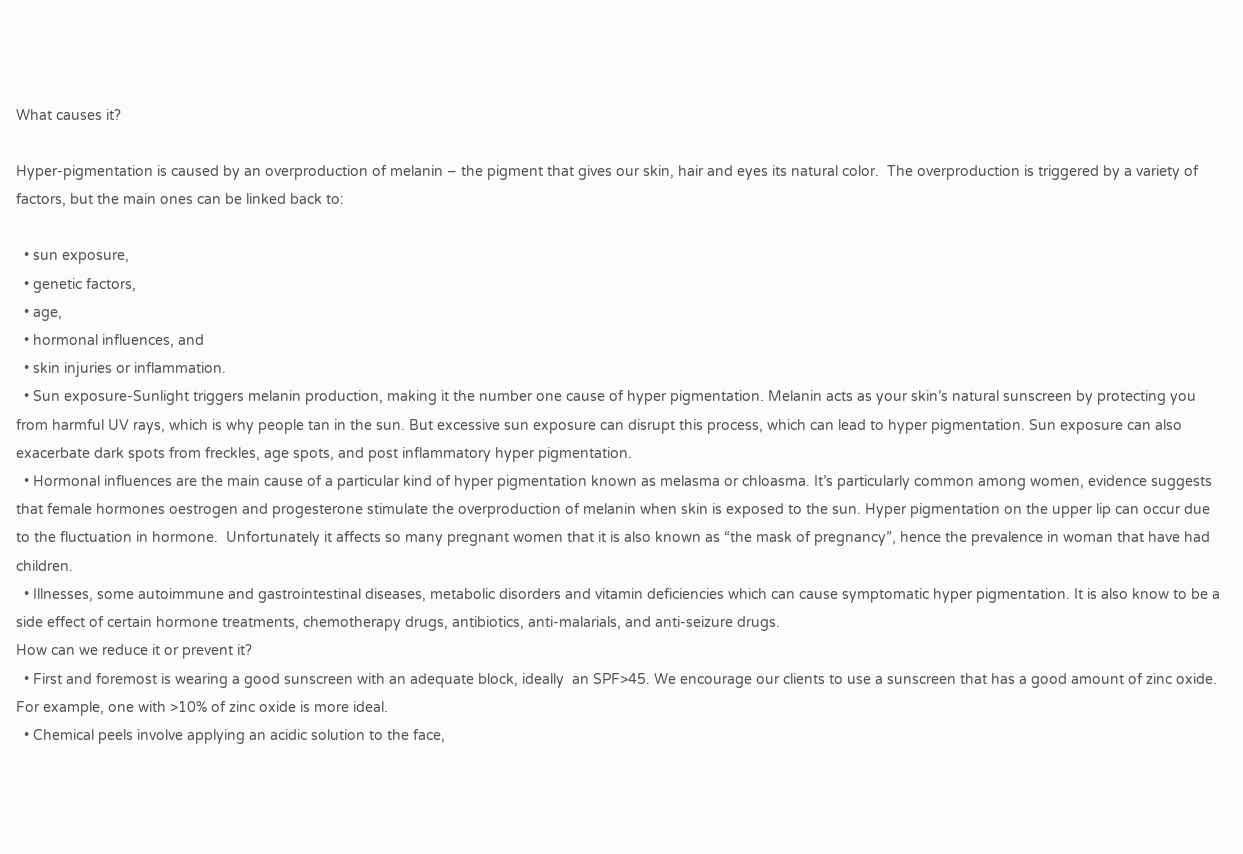What causes it?

Hyper-pigmentation is caused by an overproduction of melanin – the pigment that gives our skin, hair and eyes its natural color.  The overproduction is triggered by a variety of factors, but the main ones can be linked back to:

  • sun exposure,
  • genetic factors,
  • age,
  • hormonal influences, and
  • skin injuries or inflammation.
  • Sun exposure-Sunlight triggers melanin production, making it the number one cause of hyper pigmentation. Melanin acts as your skin’s natural sunscreen by protecting you from harmful UV rays, which is why people tan in the sun. But excessive sun exposure can disrupt this process, which can lead to hyper pigmentation. Sun exposure can also exacerbate dark spots from freckles, age spots, and post inflammatory hyper pigmentation.
  • Hormonal influences are the main cause of a particular kind of hyper pigmentation known as melasma or chloasma. It’s particularly common among women, evidence suggests that female hormones oestrogen and progesterone stimulate the overproduction of melanin when skin is exposed to the sun. Hyper pigmentation on the upper lip can occur due to the fluctuation in hormone.  Unfortunately it affects so many pregnant women that it is also known as “the mask of pregnancy”, hence the prevalence in woman that have had children.
  • Illnesses, some autoimmune and gastrointestinal diseases, metabolic disorders and vitamin deficiencies which can cause symptomatic hyper pigmentation. It is also know to be a side effect of certain hormone treatments, chemotherapy drugs, antibiotics, anti-malarials, and anti-seizure drugs.
How can we reduce it or prevent it?
  • First and foremost is wearing a good sunscreen with an adequate block, ideally  an SPF>45. We encourage our clients to use a sunscreen that has a good amount of zinc oxide.  For example, one with >10% of zinc oxide is more ideal.
  • Chemical peels involve applying an acidic solution to the face,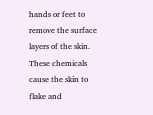hands or feet to remove the surface layers of the skin. These chemicals cause the skin to flake and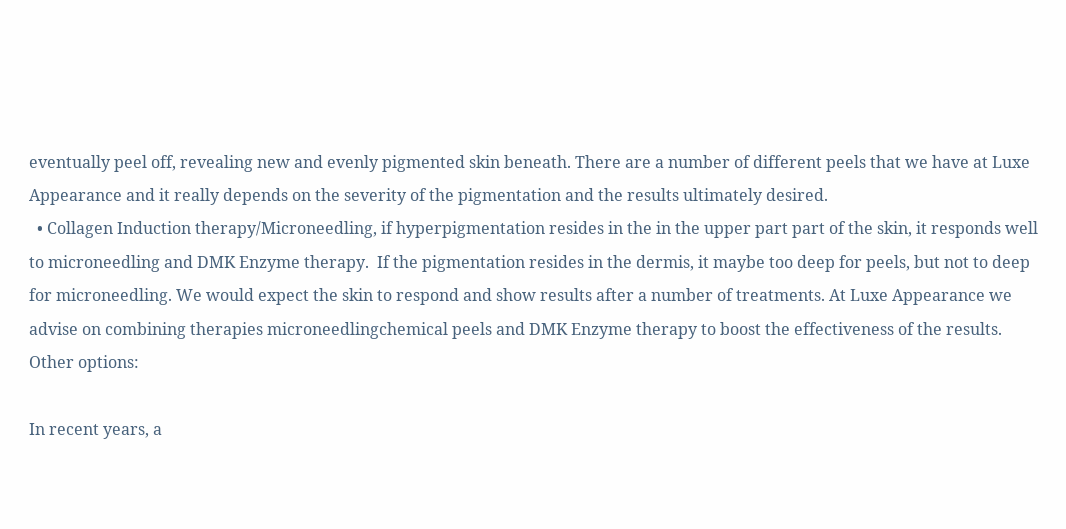eventually peel off, revealing new and evenly pigmented skin beneath. There are a number of different peels that we have at Luxe Appearance and it really depends on the severity of the pigmentation and the results ultimately desired.
  • Collagen Induction therapy/Microneedling, if hyperpigmentation resides in the in the upper part part of the skin, it responds well to microneedling and DMK Enzyme therapy.  If the pigmentation resides in the dermis, it maybe too deep for peels, but not to deep for microneedling. We would expect the skin to respond and show results after a number of treatments. At Luxe Appearance we advise on combining therapies microneedlingchemical peels and DMK Enzyme therapy to boost the effectiveness of the results.
Other options:

In recent years, a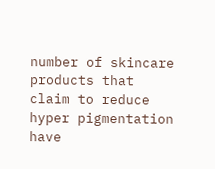number of skincare products that claim to reduce hyper pigmentation have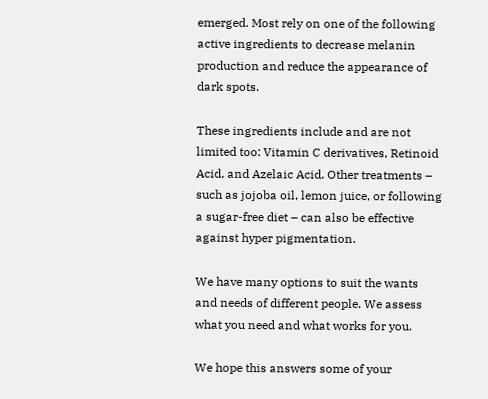emerged. Most rely on one of the following active ingredients to decrease melanin production and reduce the appearance of dark spots.

These ingredients include and are not limited too: Vitamin C derivatives, Retinoid Acid, and Azelaic Acid. Other treatments – such as jojoba oil, lemon juice, or following a sugar-free diet – can also be effective against hyper pigmentation.

We have many options to suit the wants and needs of different people. We assess what you need and what works for you.

We hope this answers some of your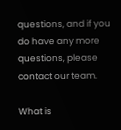questions, and if you do have any more questions, please contact our team.

What is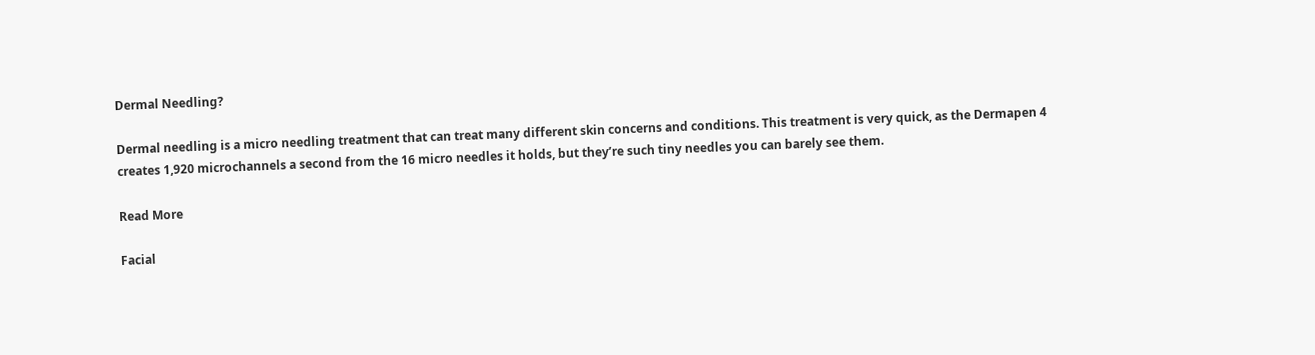Dermal Needling?

Dermal needling is a micro needling treatment that can treat many different skin concerns and conditions. This treatment is very quick, as the Dermapen 4 creates 1,920 microchannels a second from the 16 micro needles it holds, but they’re such tiny needles you can barely see them.

Read More

Facial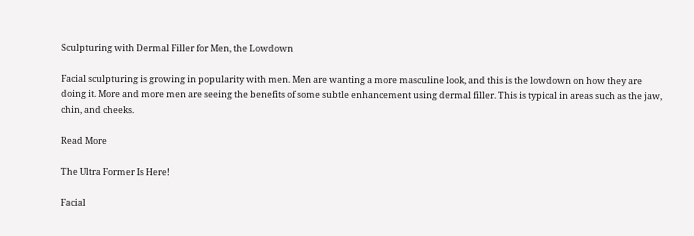Sculpturing with Dermal Filler for Men, the Lowdown

Facial sculpturing is growing in popularity with men. Men are wanting a more masculine look, and this is the lowdown on how they are doing it. More and more men are seeing the benefits of some subtle enhancement using dermal filler. This is typical in areas such as the jaw, chin, and cheeks.

Read More

The Ultra Former Is Here!

Facial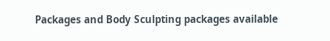Packages and Body Sculpting packages available